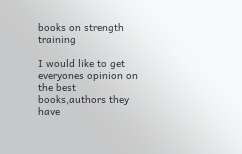books on strength training

I would like to get everyones opinion on the best books,authors they have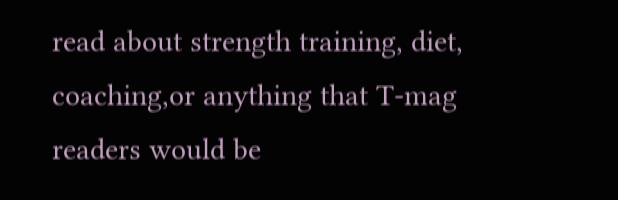read about strength training, diet, coaching,or anything that T-mag readers would be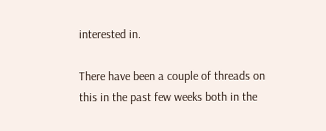interested in.

There have been a couple of threads on this in the past few weeks both in the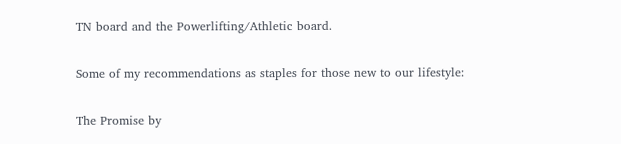TN board and the Powerlifting/Athletic board.

Some of my recommendations as staples for those new to our lifestyle:

The Promise by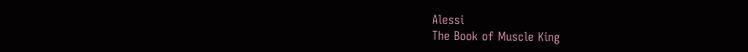Alessi
The Book of Muscle King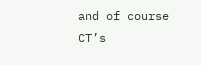and of course CT’s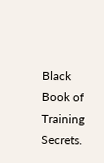Black Book of Training Secrets.